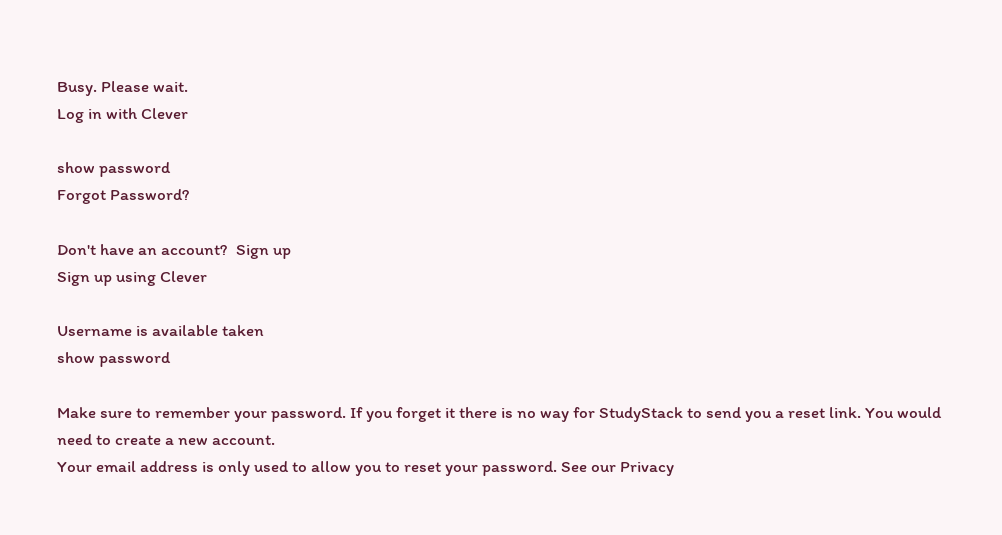Busy. Please wait.
Log in with Clever

show password
Forgot Password?

Don't have an account?  Sign up
Sign up using Clever

Username is available taken
show password

Make sure to remember your password. If you forget it there is no way for StudyStack to send you a reset link. You would need to create a new account.
Your email address is only used to allow you to reset your password. See our Privacy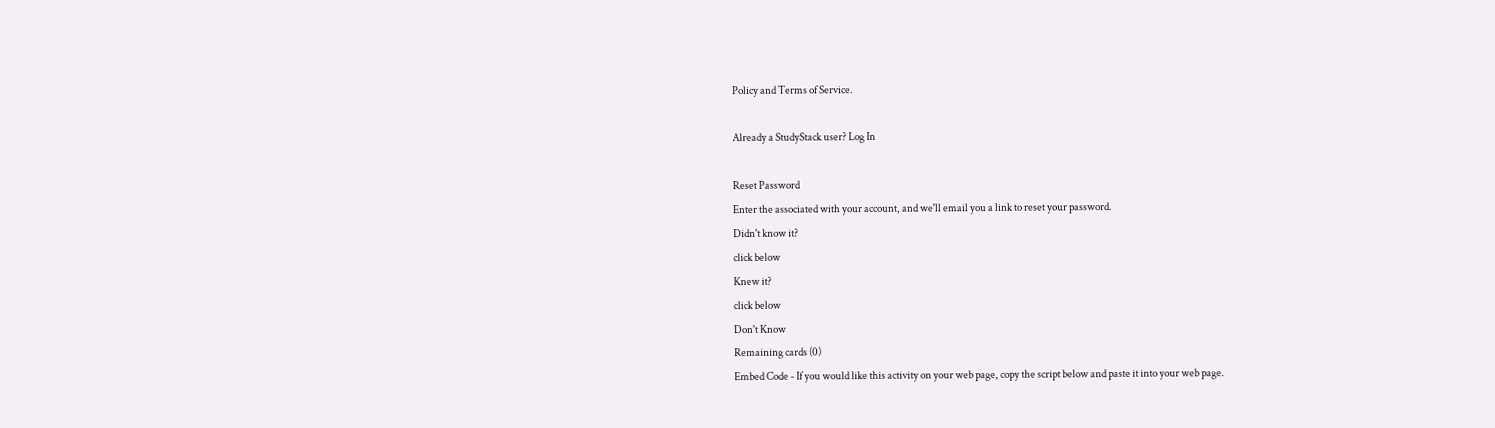Policy and Terms of Service.

Already a StudyStack user? Log In

Reset Password
Enter the associated with your account, and we'll email you a link to reset your password.
Didn't know it?
click below
Knew it?
click below
Don't Know
Remaining cards (0)
Embed Code - If you would like this activity on your web page, copy the script below and paste it into your web page.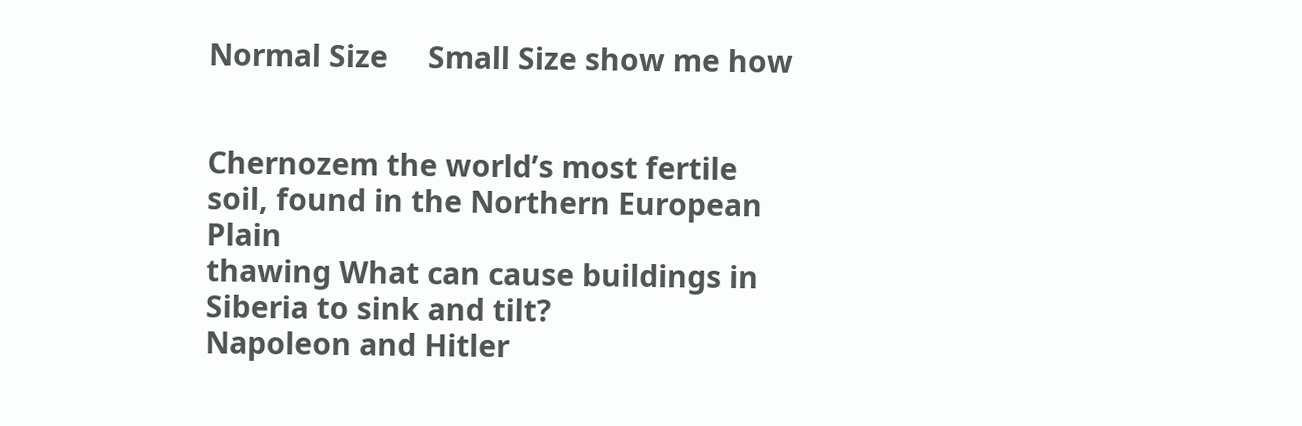Normal Size     Small Size show me how


Chernozem the world’s most fertile soil, found in the Northern European Plain
thawing What can cause buildings in Siberia to sink and tilt?
Napoleon and Hitler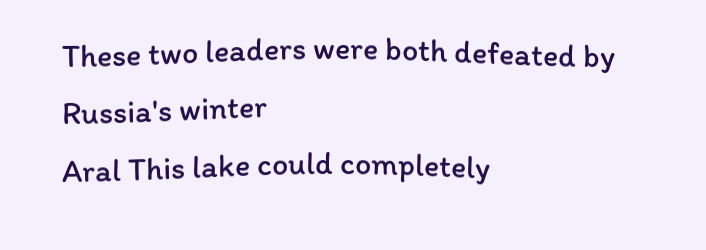These two leaders were both defeated by Russia's winter
Aral This lake could completely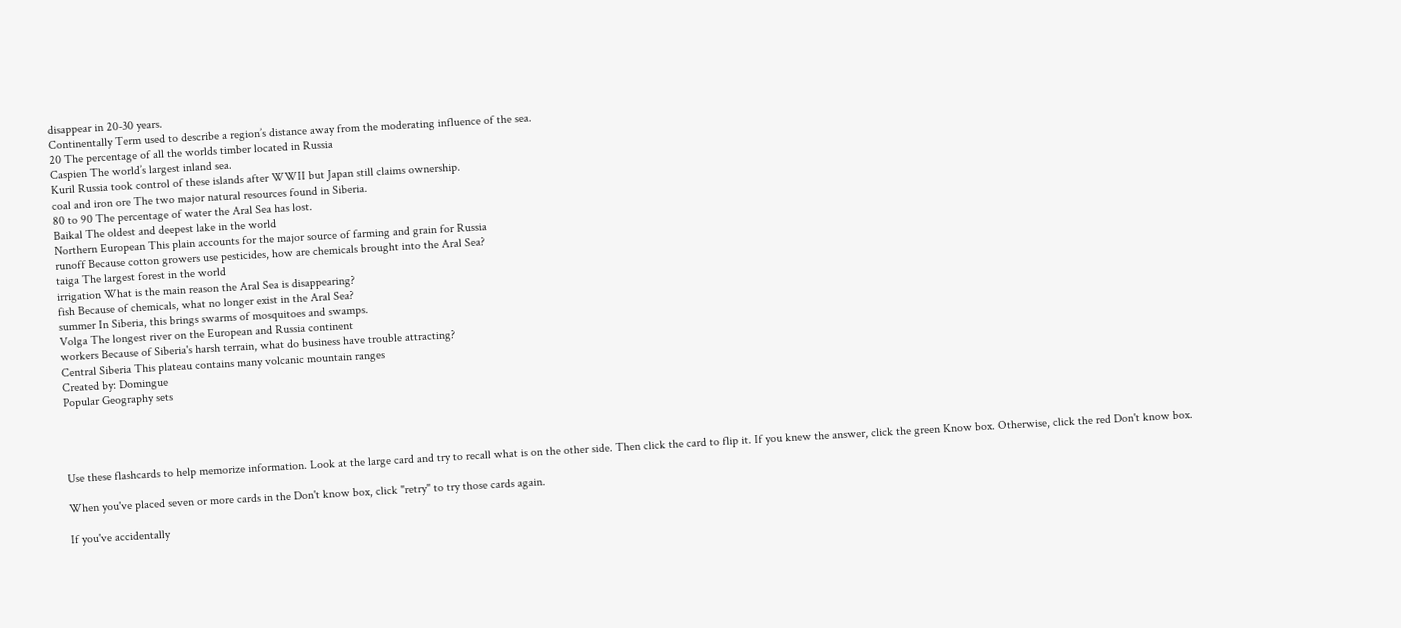disappear in 20-30 years.
Continentally Term used to describe a region’s distance away from the moderating influence of the sea.
20 The percentage of all the worlds timber located in Russia
Caspien The world’s largest inland sea.
Kuril Russia took control of these islands after WWII but Japan still claims ownership.
coal and iron ore The two major natural resources found in Siberia.
80 to 90 The percentage of water the Aral Sea has lost.
Baikal The oldest and deepest lake in the world
Northern European This plain accounts for the major source of farming and grain for Russia
runoff Because cotton growers use pesticides, how are chemicals brought into the Aral Sea?
taiga The largest forest in the world
irrigation What is the main reason the Aral Sea is disappearing?
fish Because of chemicals, what no longer exist in the Aral Sea?
summer In Siberia, this brings swarms of mosquitoes and swamps.
Volga The longest river on the European and Russia continent
workers Because of Siberia's harsh terrain, what do business have trouble attracting?
Central Siberia This plateau contains many volcanic mountain ranges
Created by: Domingue
Popular Geography sets




Use these flashcards to help memorize information. Look at the large card and try to recall what is on the other side. Then click the card to flip it. If you knew the answer, click the green Know box. Otherwise, click the red Don't know box.

When you've placed seven or more cards in the Don't know box, click "retry" to try those cards again.

If you've accidentally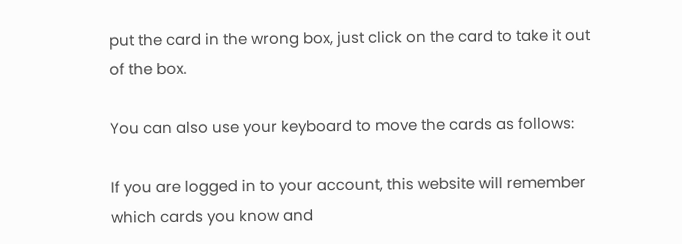put the card in the wrong box, just click on the card to take it out of the box.

You can also use your keyboard to move the cards as follows:

If you are logged in to your account, this website will remember which cards you know and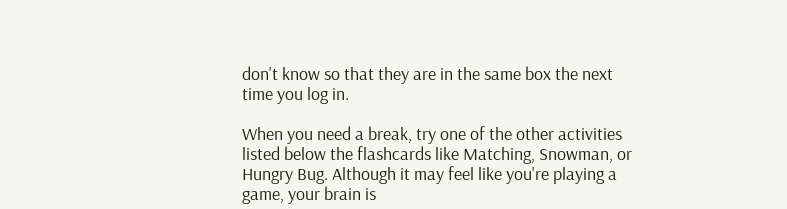don't know so that they are in the same box the next time you log in.

When you need a break, try one of the other activities listed below the flashcards like Matching, Snowman, or Hungry Bug. Although it may feel like you're playing a game, your brain is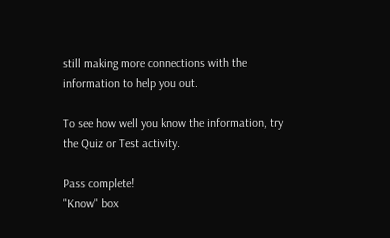still making more connections with the information to help you out.

To see how well you know the information, try the Quiz or Test activity.

Pass complete!
"Know" box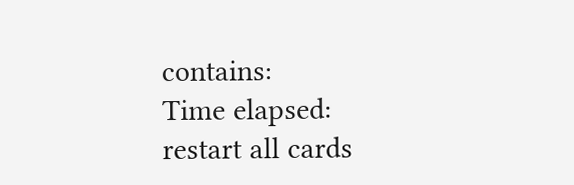contains:
Time elapsed:
restart all cards